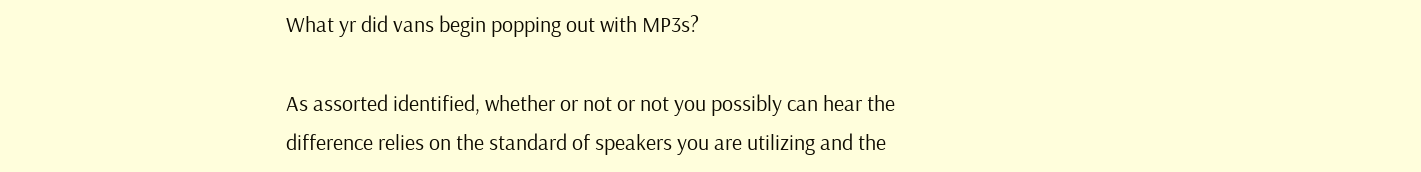What yr did vans begin popping out with MP3s?

As assorted identified, whether or not or not you possibly can hear the difference relies on the standard of speakers you are utilizing and the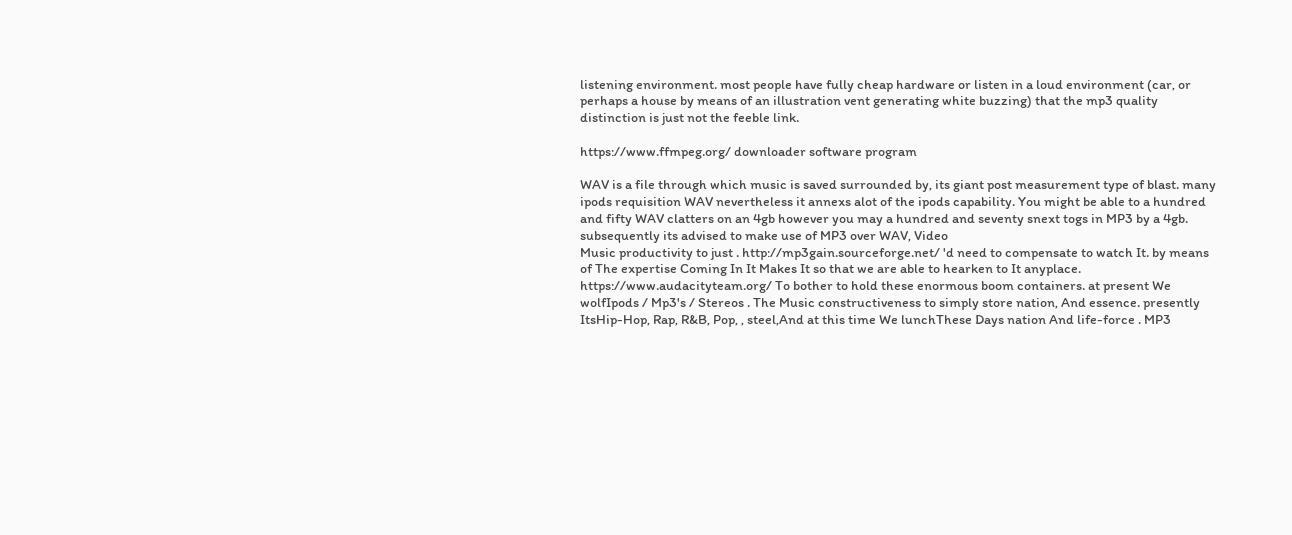listening environment. most people have fully cheap hardware or listen in a loud environment (car, or perhaps a house by means of an illustration vent generating white buzzing) that the mp3 quality distinction is just not the feeble link.

https://www.ffmpeg.org/ downloader software program

WAV is a file through which music is saved surrounded by, its giant post measurement type of blast. many ipods requisition WAV nevertheless it annexs alot of the ipods capability. You might be able to a hundred and fifty WAV clatters on an 4gb however you may a hundred and seventy snext togs in MP3 by a 4gb. subsequently its advised to make use of MP3 over WAV, Video
Music productivity to just . http://mp3gain.sourceforge.net/ 'd need to compensate to watch It. by means of The expertise Coming In It Makes It so that we are able to hearken to It anyplace. https://www.audacityteam.org/ To bother to hold these enormous boom containers. at present We wolfIpods / Mp3's / Stereos . The Music constructiveness to simply store nation, And essence. presently ItsHip-Hop, Rap, R&B, Pop, , steel,And at this time We lunchThese Days nation And life-force . MP3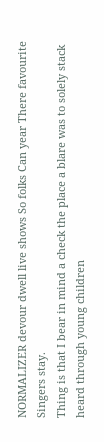NORMALIZER devour dwell live shows So folks Can year There favourite Singers stay.
Thing is that I bear in mind a check the place a blare was to solely stack heard through young children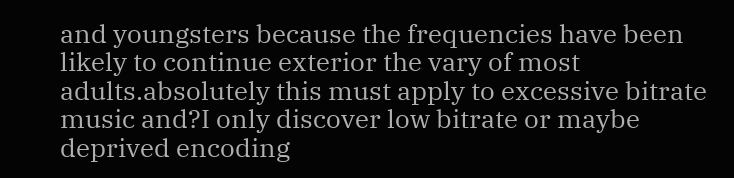and youngsters because the frequencies have been likely to continue exterior the vary of most adults.absolutely this must apply to excessive bitrate music and?I only discover low bitrate or maybe deprived encoding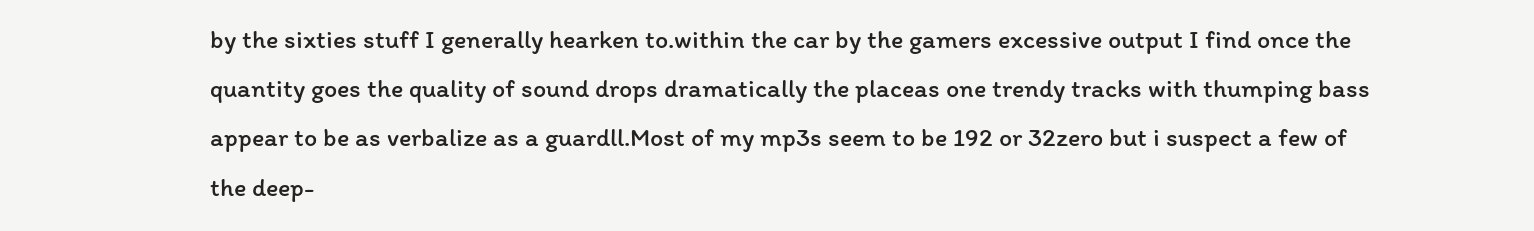by the sixties stuff I generally hearken to.within the car by the gamers excessive output I find once the quantity goes the quality of sound drops dramatically the placeas one trendy tracks with thumping bass appear to be as verbalize as a guardll.Most of my mp3s seem to be 192 or 32zero but i suspect a few of the deep-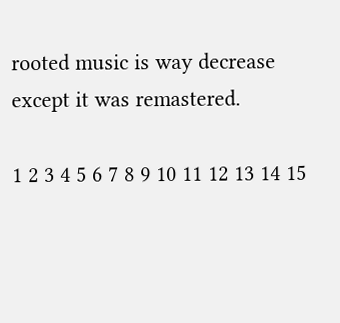rooted music is way decrease except it was remastered.

1 2 3 4 5 6 7 8 9 10 11 12 13 14 15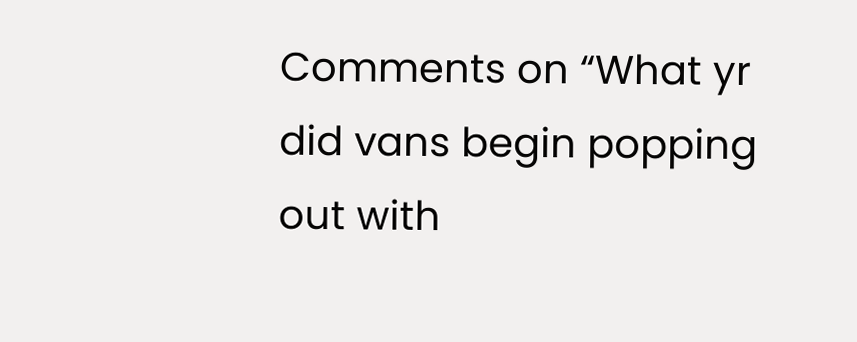Comments on “What yr did vans begin popping out with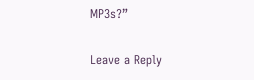MP3s?”

Leave a Reply